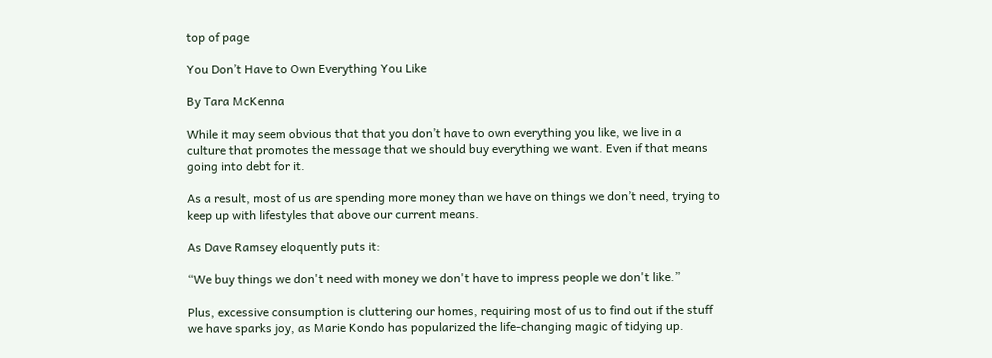top of page

You Don’t Have to Own Everything You Like

By Tara McKenna

While it may seem obvious that that you don’t have to own everything you like, we live in a culture that promotes the message that we should buy everything we want. Even if that means going into debt for it.

As a result, most of us are spending more money than we have on things we don’t need, trying to keep up with lifestyles that above our current means.

As Dave Ramsey eloquently puts it:

“We buy things we don't need with money we don't have to impress people we don't like.”

Plus, excessive consumption is cluttering our homes, requiring most of us to find out if the stuff we have sparks joy, as Marie Kondo has popularized the life-changing magic of tidying up.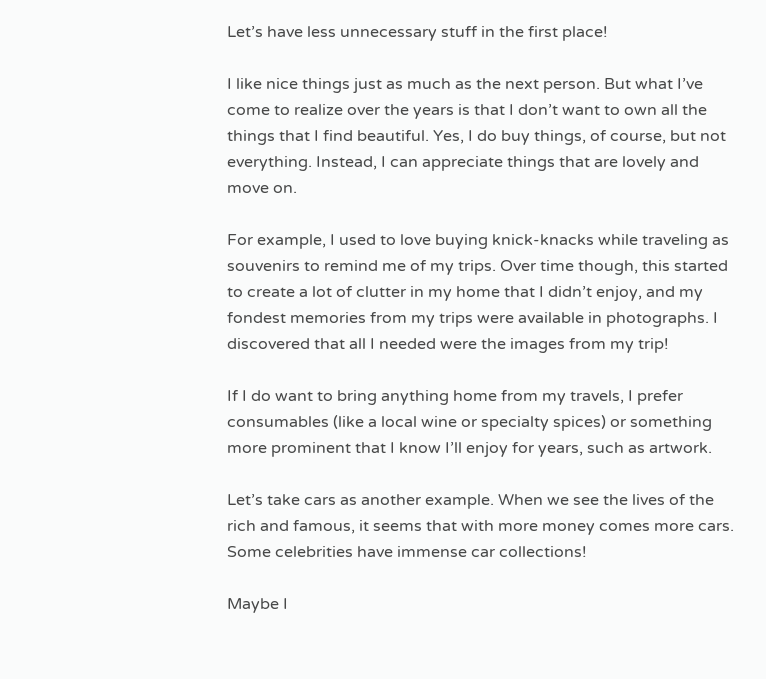Let’s have less unnecessary stuff in the first place!

I like nice things just as much as the next person. But what I’ve come to realize over the years is that I don’t want to own all the things that I find beautiful. Yes, I do buy things, of course, but not everything. Instead, I can appreciate things that are lovely and move on.

For example, I used to love buying knick-knacks while traveling as souvenirs to remind me of my trips. Over time though, this started to create a lot of clutter in my home that I didn’t enjoy, and my fondest memories from my trips were available in photographs. I discovered that all I needed were the images from my trip!

If I do want to bring anything home from my travels, I prefer consumables (like a local wine or specialty spices) or something more prominent that I know I’ll enjoy for years, such as artwork.

Let’s take cars as another example. When we see the lives of the rich and famous, it seems that with more money comes more cars. Some celebrities have immense car collections!

Maybe I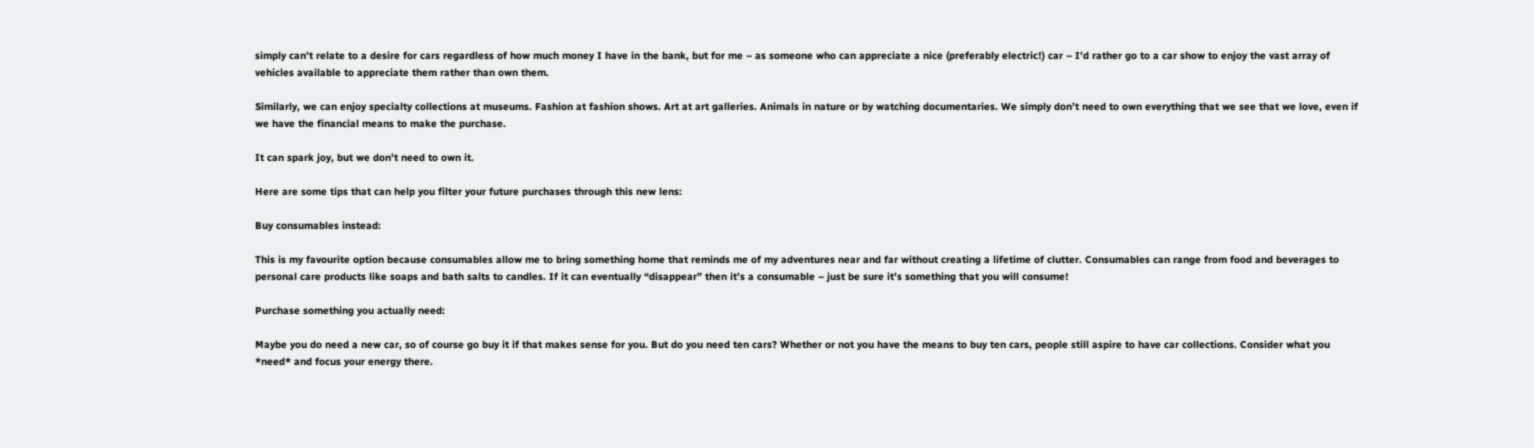simply can’t relate to a desire for cars regardless of how much money I have in the bank, but for me – as someone who can appreciate a nice (preferably electric!) car – I’d rather go to a car show to enjoy the vast array of vehicles available to appreciate them rather than own them.

Similarly, we can enjoy specialty collections at museums. Fashion at fashion shows. Art at art galleries. Animals in nature or by watching documentaries. We simply don’t need to own everything that we see that we love, even if we have the financial means to make the purchase.

It can spark joy, but we don’t need to own it.

Here are some tips that can help you filter your future purchases through this new lens:

Buy consumables instead:

This is my favourite option because consumables allow me to bring something home that reminds me of my adventures near and far without creating a lifetime of clutter. Consumables can range from food and beverages to personal care products like soaps and bath salts to candles. If it can eventually “disappear” then it’s a consumable – just be sure it’s something that you will consume!

Purchase something you actually need:

Maybe you do need a new car, so of course go buy it if that makes sense for you. But do you need ten cars? Whether or not you have the means to buy ten cars, people still aspire to have car collections. Consider what you *need* and focus your energy there.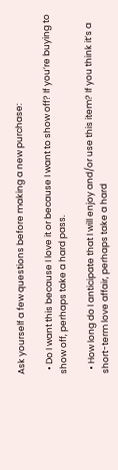Ask yourself a few questions before making a new purchase:

  • Do I want this because I love it or because I want to show off? If you’re buying to show off, perhaps take a hard pass.

  • How long do I anticipate that I will enjoy and/or use this item? If you think it’s a short-term love affair, perhaps take a hard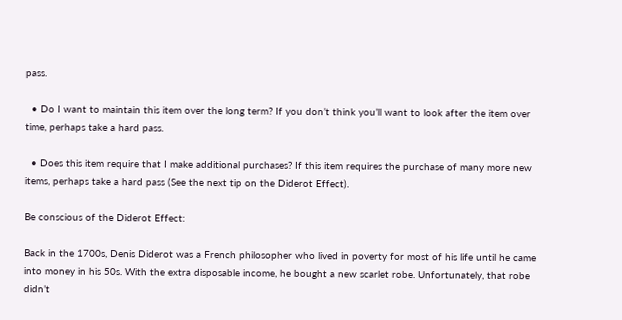pass.

  • Do I want to maintain this item over the long term? If you don’t think you’ll want to look after the item over time, perhaps take a hard pass.

  • Does this item require that I make additional purchases? If this item requires the purchase of many more new items, perhaps take a hard pass (See the next tip on the Diderot Effect).

Be conscious of the Diderot Effect:

Back in the 1700s, Denis Diderot was a French philosopher who lived in poverty for most of his life until he came into money in his 50s. With the extra disposable income, he bought a new scarlet robe. Unfortunately, that robe didn’t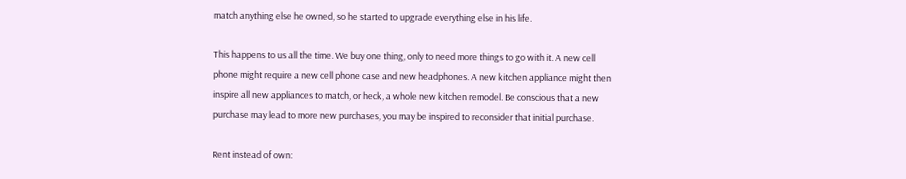match anything else he owned, so he started to upgrade everything else in his life.

This happens to us all the time. We buy one thing, only to need more things to go with it. A new cell phone might require a new cell phone case and new headphones. A new kitchen appliance might then inspire all new appliances to match, or heck, a whole new kitchen remodel. Be conscious that a new purchase may lead to more new purchases, you may be inspired to reconsider that initial purchase.

Rent instead of own: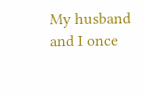My husband and I once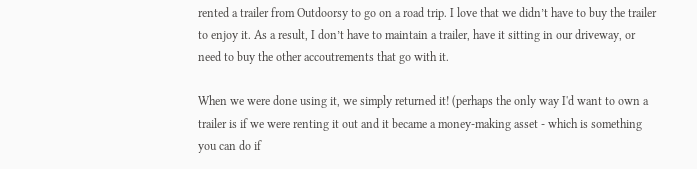rented a trailer from Outdoorsy to go on a road trip. I love that we didn’t have to buy the trailer to enjoy it. As a result, I don’t have to maintain a trailer, have it sitting in our driveway, or need to buy the other accoutrements that go with it.

When we were done using it, we simply returned it! (perhaps the only way I'd want to own a trailer is if we were renting it out and it became a money-making asset - which is something you can do if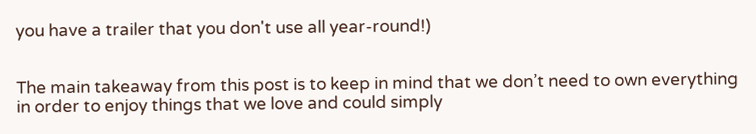you have a trailer that you don't use all year-round!)


The main takeaway from this post is to keep in mind that we don’t need to own everything in order to enjoy things that we love and could simply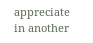appreciate in another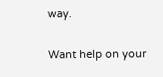way.

Want help on your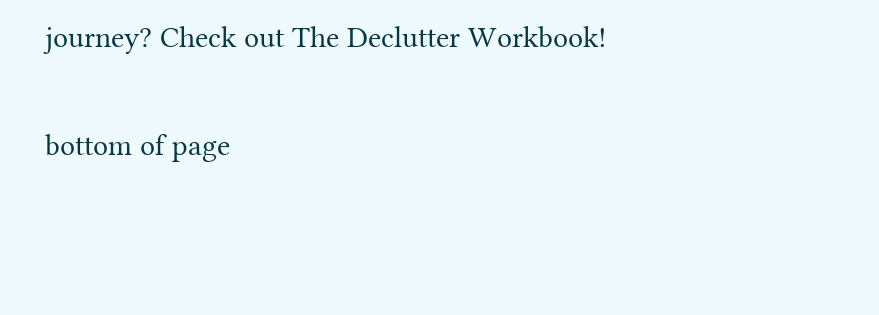journey? Check out The Declutter Workbook!


bottom of page